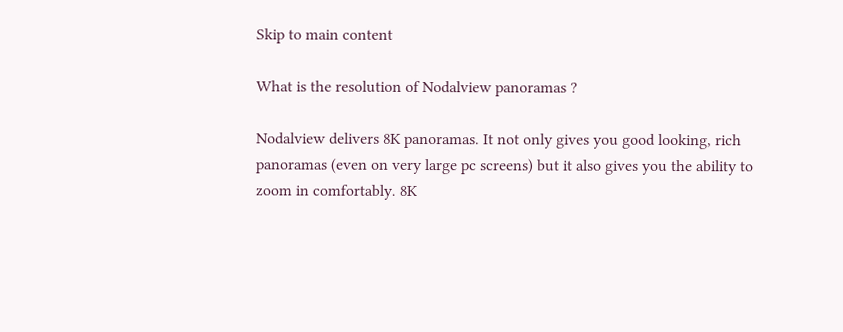Skip to main content

What is the resolution of Nodalview panoramas ?

Nodalview delivers 8K panoramas. It not only gives you good looking, rich panoramas (even on very large pc screens) but it also gives you the ability to zoom in comfortably. 8K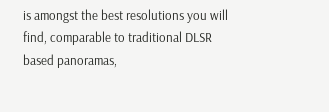is amongst the best resolutions you will find, comparable to traditional DLSR based panoramas,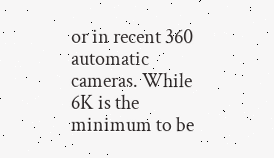or in recent 360 automatic cameras. While 6K is the minimum to be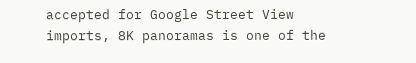accepted for Google Street View imports, 8K panoramas is one of the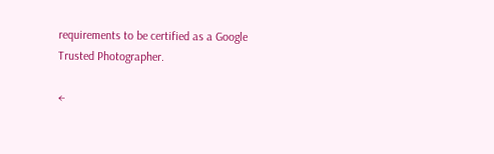requirements to be certified as a Google Trusted Photographer.

←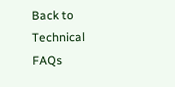Back to Technical FAQs